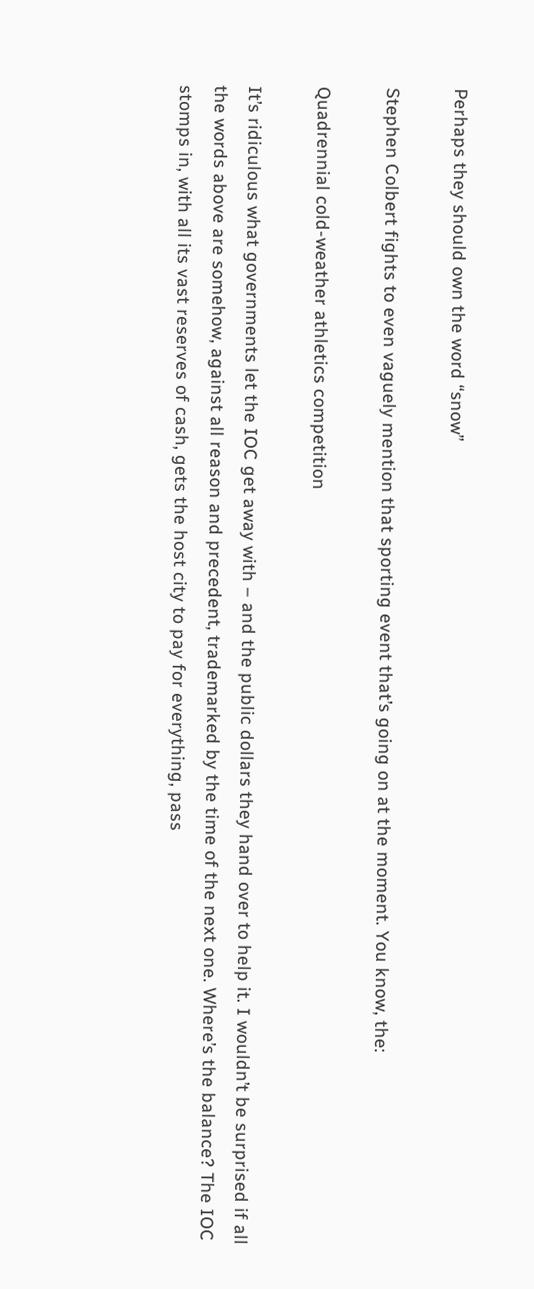Perhaps they should own the word “snow”

Stephen Colbert fights to even vaguely mention that sporting event that’s going on at the moment. You know, the:

Quadrennial cold-weather athletics competition

It’s ridiculous what governments let the IOC get away with – and the public dollars they hand over to help it. I wouldn’t be surprised if all the words above are somehow, against all reason and precedent, trademarked by the time of the next one. Where’s the balance? The IOC stomps in, with all its vast reserves of cash, gets the host city to pay for everything, pass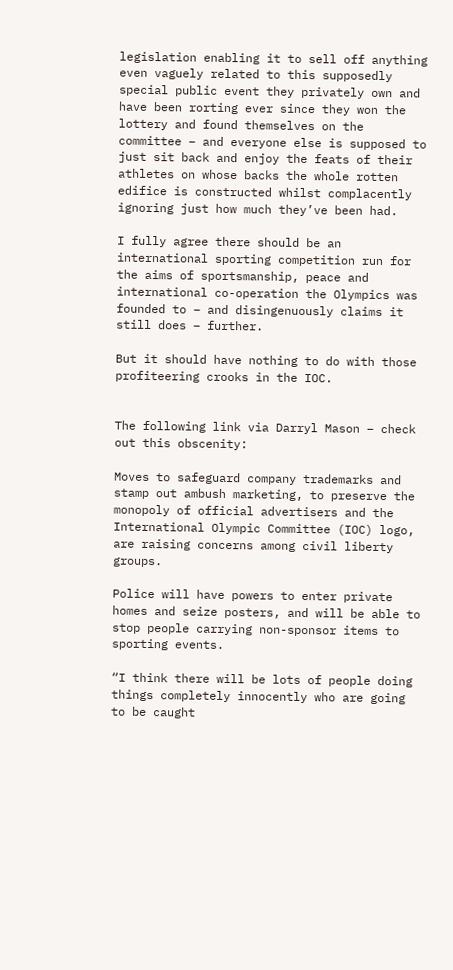legislation enabling it to sell off anything even vaguely related to this supposedly special public event they privately own and have been rorting ever since they won the lottery and found themselves on the committee – and everyone else is supposed to just sit back and enjoy the feats of their athletes on whose backs the whole rotten edifice is constructed whilst complacently ignoring just how much they’ve been had.

I fully agree there should be an international sporting competition run for the aims of sportsmanship, peace and international co-operation the Olympics was founded to – and disingenuously claims it still does – further.

But it should have nothing to do with those profiteering crooks in the IOC.


The following link via Darryl Mason – check out this obscenity:

Moves to safeguard company trademarks and stamp out ambush marketing, to preserve the monopoly of official advertisers and the International Olympic Committee (IOC) logo, are raising concerns among civil liberty groups.

Police will have powers to enter private homes and seize posters, and will be able to stop people carrying non-sponsor items to sporting events.

“I think there will be lots of people doing things completely innocently who are going to be caught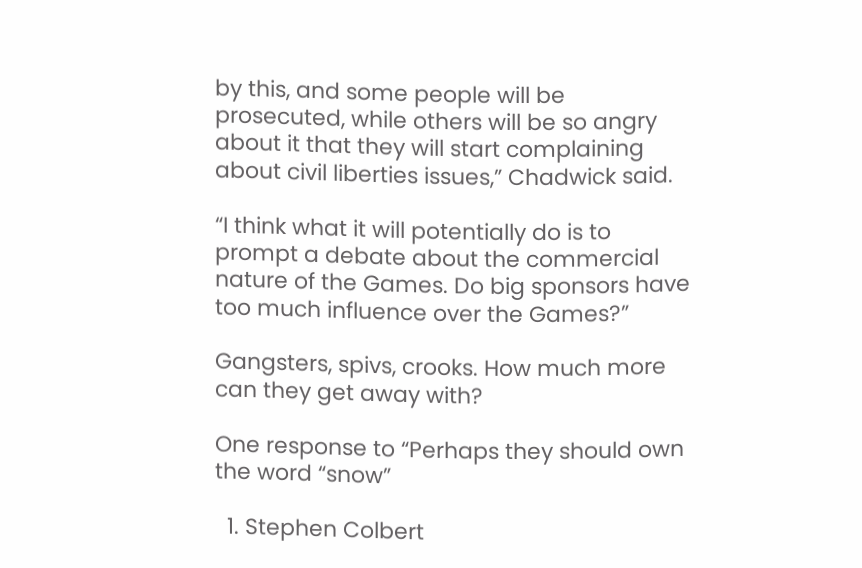by this, and some people will be prosecuted, while others will be so angry about it that they will start complaining about civil liberties issues,” Chadwick said.

“I think what it will potentially do is to prompt a debate about the commercial nature of the Games. Do big sponsors have too much influence over the Games?”

Gangsters, spivs, crooks. How much more can they get away with?

One response to “Perhaps they should own the word “snow”

  1. Stephen Colbert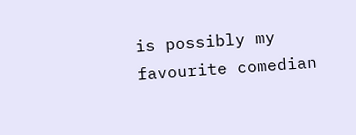is possibly my favourite comedian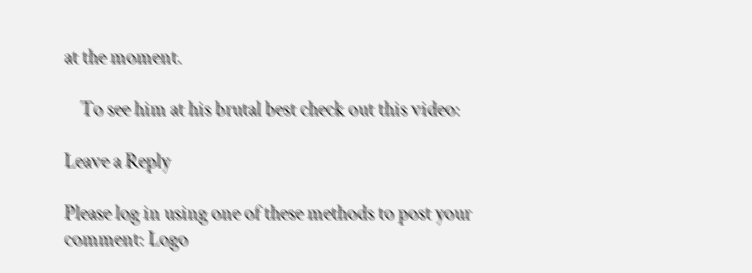at the moment.

    To see him at his brutal best check out this video:

Leave a Reply

Please log in using one of these methods to post your comment: Logo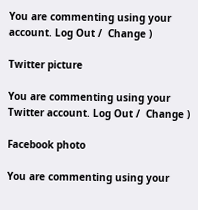You are commenting using your account. Log Out /  Change )

Twitter picture

You are commenting using your Twitter account. Log Out /  Change )

Facebook photo

You are commenting using your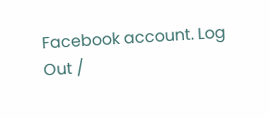Facebook account. Log Out /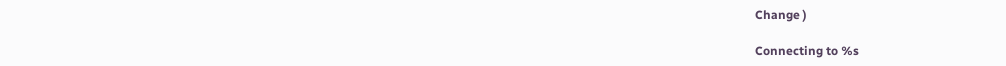Change )

Connecting to %s